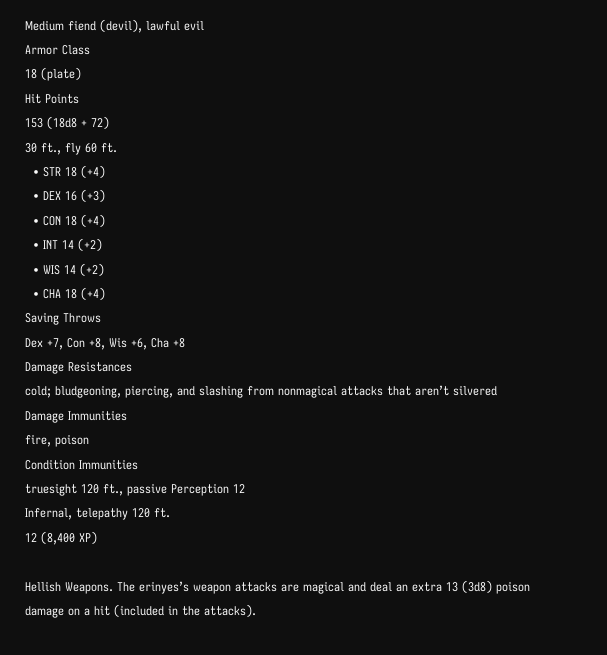Medium fiend (devil), lawful evil
Armor Class
18 (plate)
Hit Points
153 (18d8 + 72)
30 ft., fly 60 ft.
  • STR 18 (+4)
  • DEX 16 (+3)
  • CON 18 (+4)
  • INT 14 (+2)
  • WIS 14 (+2)
  • CHA 18 (+4)
Saving Throws
Dex +7, Con +8, Wis +6, Cha +8
Damage Resistances
cold; bludgeoning, piercing, and slashing from nonmagical attacks that aren’t silvered
Damage Immunities
fire, poison
Condition Immunities
truesight 120 ft., passive Perception 12
Infernal, telepathy 120 ft.
12 (8,400 XP)

Hellish Weapons. The erinyes’s weapon attacks are magical and deal an extra 13 (3d8) poison damage on a hit (included in the attacks).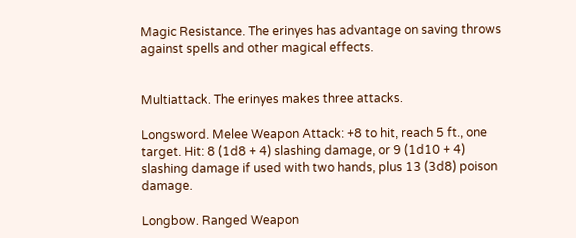Magic Resistance. The erinyes has advantage on saving throws against spells and other magical effects.


Multiattack. The erinyes makes three attacks.

Longsword. Melee Weapon Attack: +8 to hit, reach 5 ft., one target. Hit: 8 (1d8 + 4) slashing damage, or 9 (1d10 + 4) slashing damage if used with two hands, plus 13 (3d8) poison damage.

Longbow. Ranged Weapon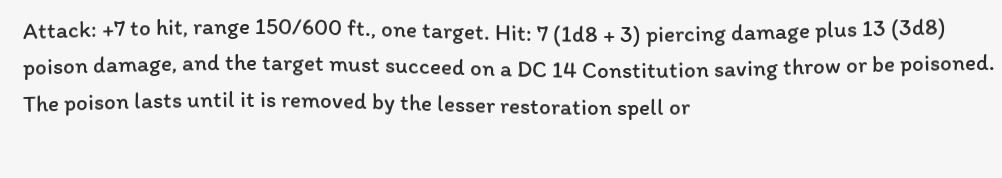Attack: +7 to hit, range 150/600 ft., one target. Hit: 7 (1d8 + 3) piercing damage plus 13 (3d8) poison damage, and the target must succeed on a DC 14 Constitution saving throw or be poisoned. The poison lasts until it is removed by the lesser restoration spell or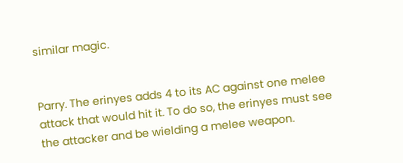similar magic.


Parry. The erinyes adds 4 to its AC against one melee attack that would hit it. To do so, the erinyes must see the attacker and be wielding a melee weapon.